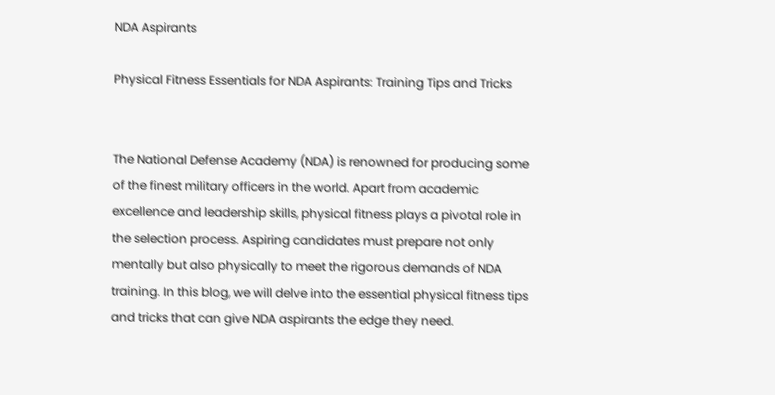NDA Aspirants

Physical Fitness Essentials for NDA Aspirants: Training Tips and Tricks


The National Defense Academy (NDA) is renowned for producing some of the finest military officers in the world. Apart from academic excellence and leadership skills, physical fitness plays a pivotal role in the selection process. Aspiring candidates must prepare not only mentally but also physically to meet the rigorous demands of NDA training. In this blog, we will delve into the essential physical fitness tips and tricks that can give NDA aspirants the edge they need.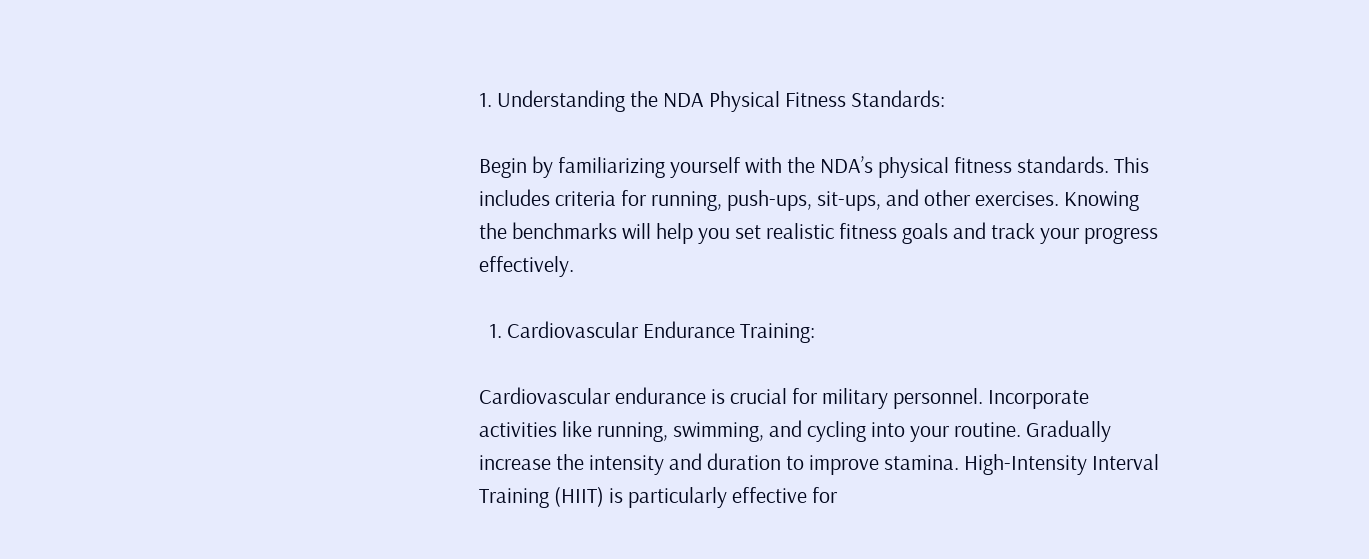1. Understanding the NDA Physical Fitness Standards:

Begin by familiarizing yourself with the NDA’s physical fitness standards. This includes criteria for running, push-ups, sit-ups, and other exercises. Knowing the benchmarks will help you set realistic fitness goals and track your progress effectively.

  1. Cardiovascular Endurance Training:

Cardiovascular endurance is crucial for military personnel. Incorporate activities like running, swimming, and cycling into your routine. Gradually increase the intensity and duration to improve stamina. High-Intensity Interval Training (HIIT) is particularly effective for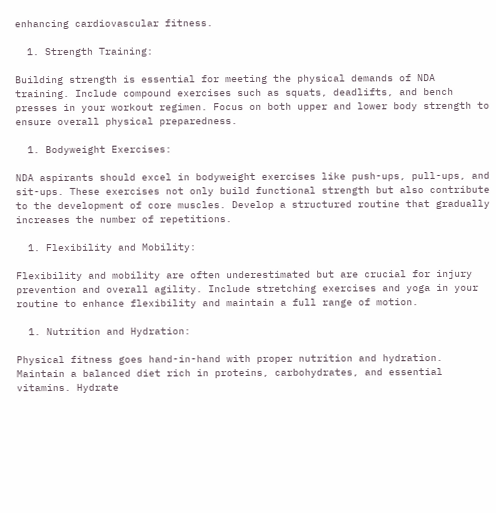enhancing cardiovascular fitness.

  1. Strength Training:

Building strength is essential for meeting the physical demands of NDA training. Include compound exercises such as squats, deadlifts, and bench presses in your workout regimen. Focus on both upper and lower body strength to ensure overall physical preparedness.

  1. Bodyweight Exercises:

NDA aspirants should excel in bodyweight exercises like push-ups, pull-ups, and sit-ups. These exercises not only build functional strength but also contribute to the development of core muscles. Develop a structured routine that gradually increases the number of repetitions.

  1. Flexibility and Mobility:

Flexibility and mobility are often underestimated but are crucial for injury prevention and overall agility. Include stretching exercises and yoga in your routine to enhance flexibility and maintain a full range of motion.

  1. Nutrition and Hydration:

Physical fitness goes hand-in-hand with proper nutrition and hydration. Maintain a balanced diet rich in proteins, carbohydrates, and essential vitamins. Hydrate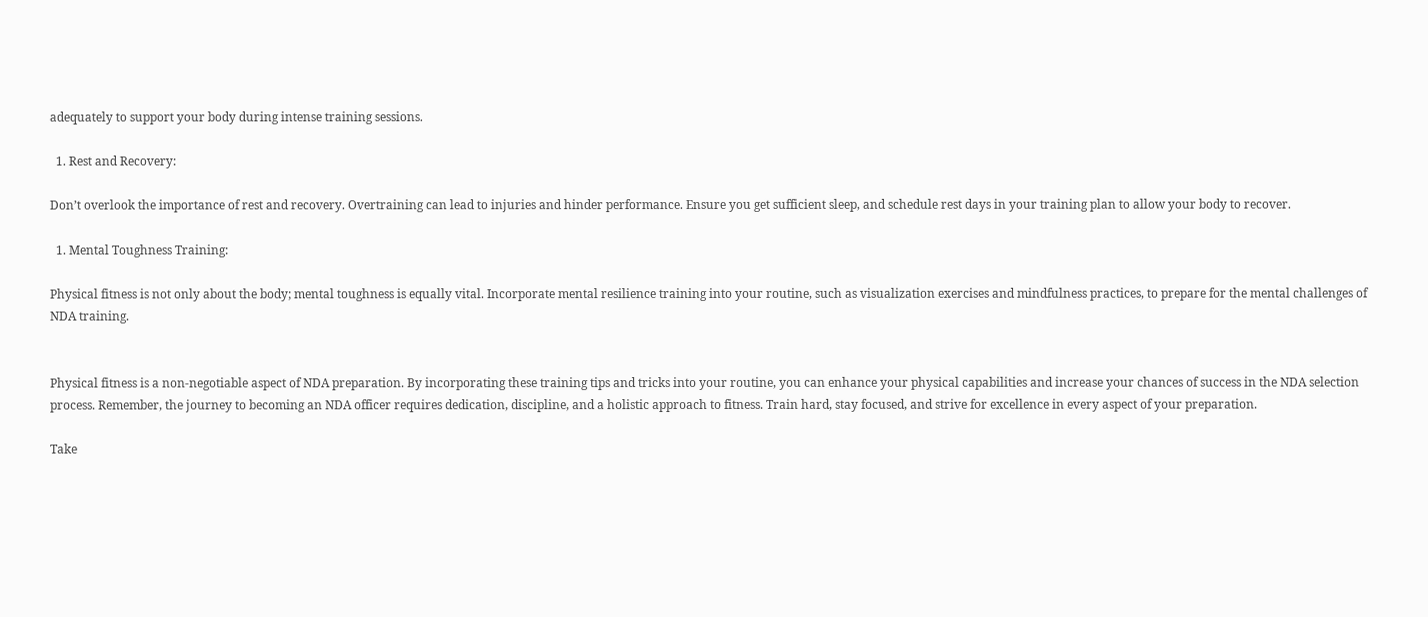adequately to support your body during intense training sessions.

  1. Rest and Recovery:

Don’t overlook the importance of rest and recovery. Overtraining can lead to injuries and hinder performance. Ensure you get sufficient sleep, and schedule rest days in your training plan to allow your body to recover.

  1. Mental Toughness Training:

Physical fitness is not only about the body; mental toughness is equally vital. Incorporate mental resilience training into your routine, such as visualization exercises and mindfulness practices, to prepare for the mental challenges of NDA training.


Physical fitness is a non-negotiable aspect of NDA preparation. By incorporating these training tips and tricks into your routine, you can enhance your physical capabilities and increase your chances of success in the NDA selection process. Remember, the journey to becoming an NDA officer requires dedication, discipline, and a holistic approach to fitness. Train hard, stay focused, and strive for excellence in every aspect of your preparation.

Take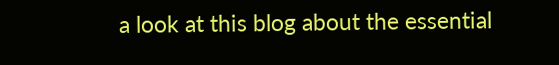a look at this blog about the essential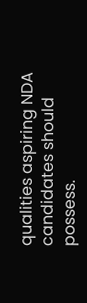qualities aspiring NDA candidates should possess.